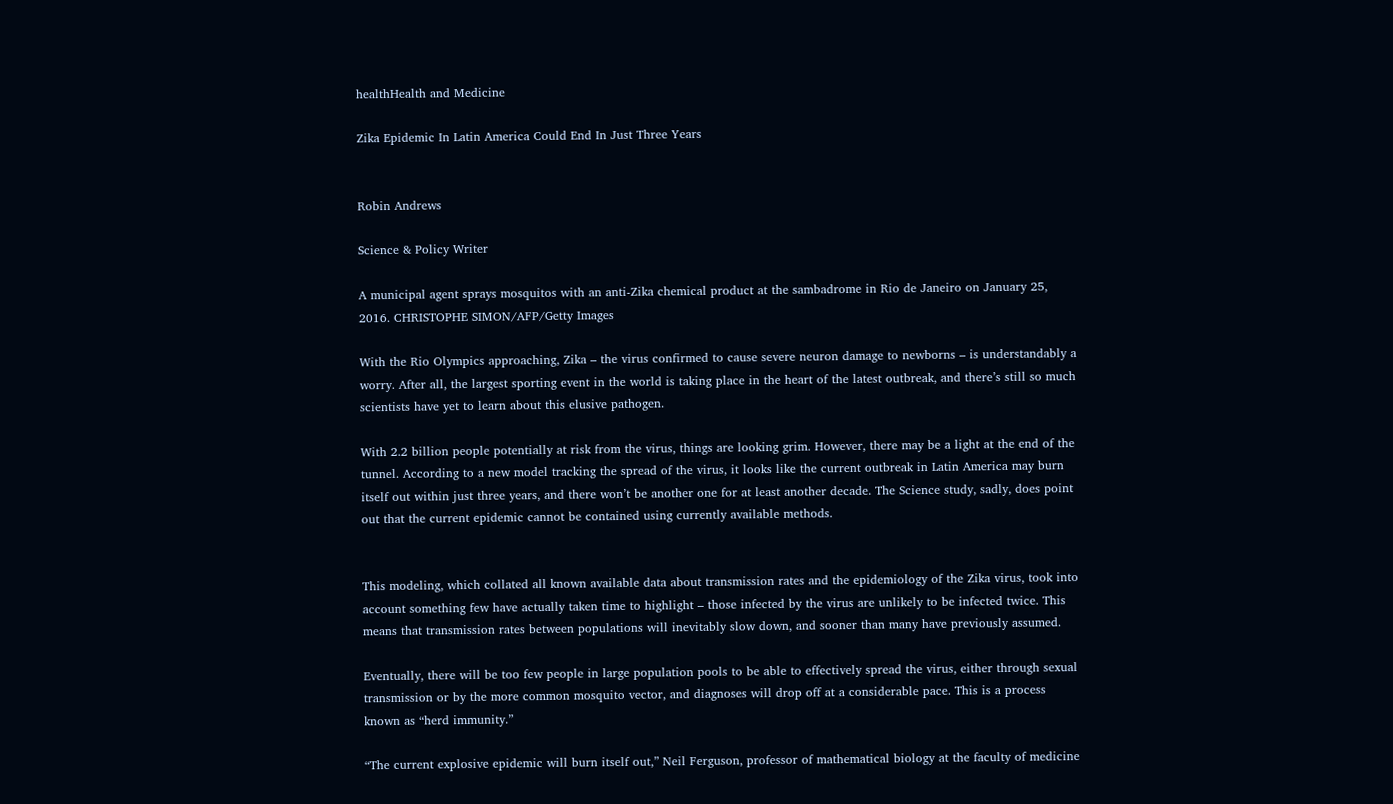healthHealth and Medicine

Zika Epidemic In Latin America Could End In Just Three Years


Robin Andrews

Science & Policy Writer

A municipal agent sprays mosquitos with an anti-Zika chemical product at the sambadrome in Rio de Janeiro on January 25, 2016. CHRISTOPHE SIMON/AFP/Getty Images

With the Rio Olympics approaching, Zika – the virus confirmed to cause severe neuron damage to newborns – is understandably a worry. After all, the largest sporting event in the world is taking place in the heart of the latest outbreak, and there’s still so much scientists have yet to learn about this elusive pathogen.

With 2.2 billion people potentially at risk from the virus, things are looking grim. However, there may be a light at the end of the tunnel. According to a new model tracking the spread of the virus, it looks like the current outbreak in Latin America may burn itself out within just three years, and there won’t be another one for at least another decade. The Science study, sadly, does point out that the current epidemic cannot be contained using currently available methods.


This modeling, which collated all known available data about transmission rates and the epidemiology of the Zika virus, took into account something few have actually taken time to highlight – those infected by the virus are unlikely to be infected twice. This means that transmission rates between populations will inevitably slow down, and sooner than many have previously assumed.

Eventually, there will be too few people in large population pools to be able to effectively spread the virus, either through sexual transmission or by the more common mosquito vector, and diagnoses will drop off at a considerable pace. This is a process known as “herd immunity.”

“The current explosive epidemic will burn itself out,” Neil Ferguson, professor of mathematical biology at the faculty of medicine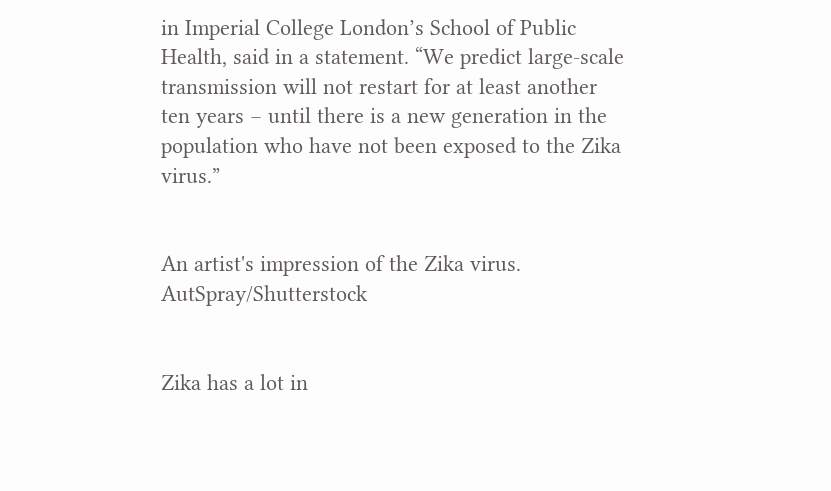in Imperial College London’s School of Public Health, said in a statement. “We predict large-scale transmission will not restart for at least another ten years – until there is a new generation in the population who have not been exposed to the Zika virus.”


An artist's impression of the Zika virus. AutSpray/Shutterstock


Zika has a lot in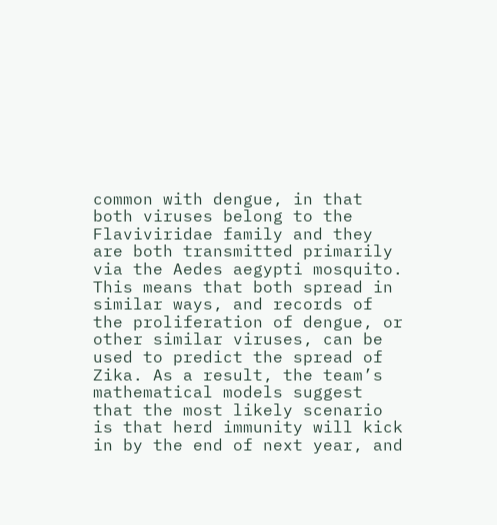common with dengue, in that both viruses belong to the Flaviviridae family and they are both transmitted primarily via the Aedes aegypti mosquito. This means that both spread in similar ways, and records of the proliferation of dengue, or other similar viruses, can be used to predict the spread of Zika. As a result, the team’s mathematical models suggest that the most likely scenario is that herd immunity will kick in by the end of next year, and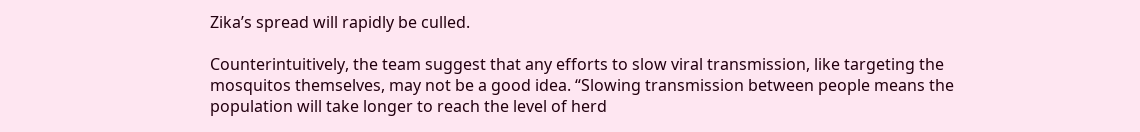Zika’s spread will rapidly be culled.

Counterintuitively, the team suggest that any efforts to slow viral transmission, like targeting the mosquitos themselves, may not be a good idea. “Slowing transmission between people means the population will take longer to reach the level of herd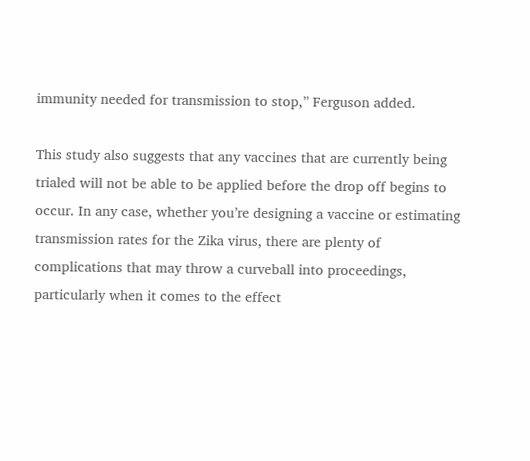immunity needed for transmission to stop,” Ferguson added.

This study also suggests that any vaccines that are currently being trialed will not be able to be applied before the drop off begins to occur. In any case, whether you’re designing a vaccine or estimating transmission rates for the Zika virus, there are plenty of complications that may throw a curveball into proceedings, particularly when it comes to the effect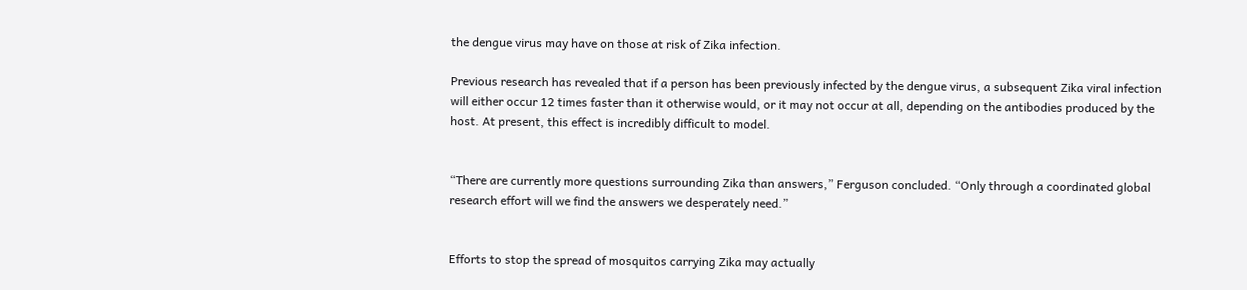the dengue virus may have on those at risk of Zika infection.

Previous research has revealed that if a person has been previously infected by the dengue virus, a subsequent Zika viral infection will either occur 12 times faster than it otherwise would, or it may not occur at all, depending on the antibodies produced by the host. At present, this effect is incredibly difficult to model.


“There are currently more questions surrounding Zika than answers,” Ferguson concluded. “Only through a coordinated global research effort will we find the answers we desperately need.”


Efforts to stop the spread of mosquitos carrying Zika may actually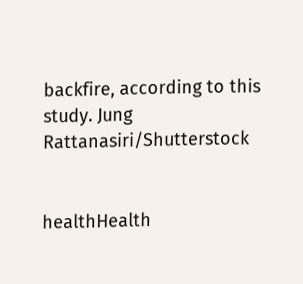backfire, according to this study. Jung Rattanasiri/Shutterstock


healthHealth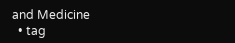and Medicine
  • tag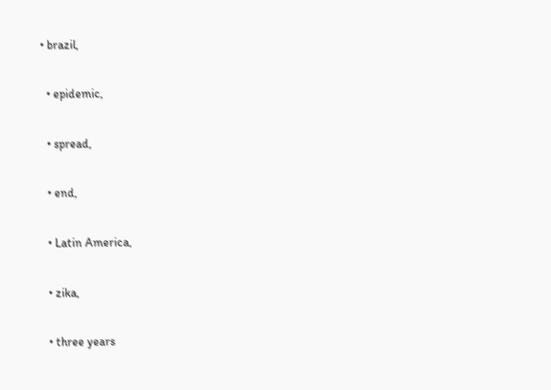• brazil,

  • epidemic,

  • spread,

  • end,

  • Latin America,

  • zika,

  • three years